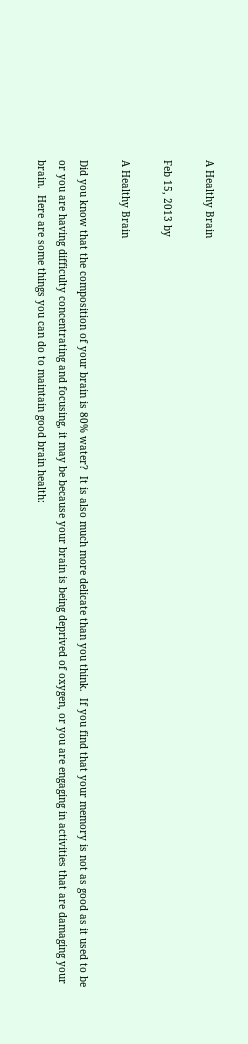A Healthy Brain

Feb 15, 2013 by

A Healthy Brain

Did you know that the composition of your brain is 80% water?  It is also much more delicate than you think.  If you find that your memory is not as good as it used to be or you are having difficulty concentrating and focusing, it may be because your brain is being deprived of oxygen, or you are engaging in activities that are damaging your brain.  Here are some things you can do to maintain good brain health: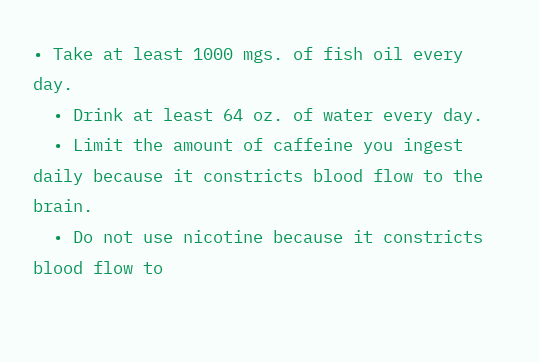• Take at least 1000 mgs. of fish oil every day.
  • Drink at least 64 oz. of water every day.
  • Limit the amount of caffeine you ingest daily because it constricts blood flow to the brain.
  • Do not use nicotine because it constricts blood flow to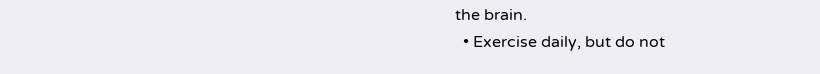the brain.
  • Exercise daily, but do not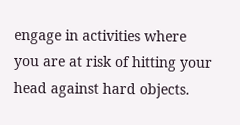engage in activities where you are at risk of hitting your head against hard objects.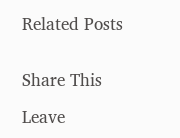Related Posts


Share This

Leave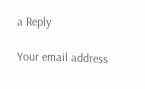a Reply

Your email address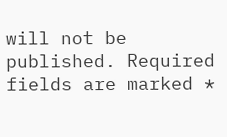will not be published. Required fields are marked *